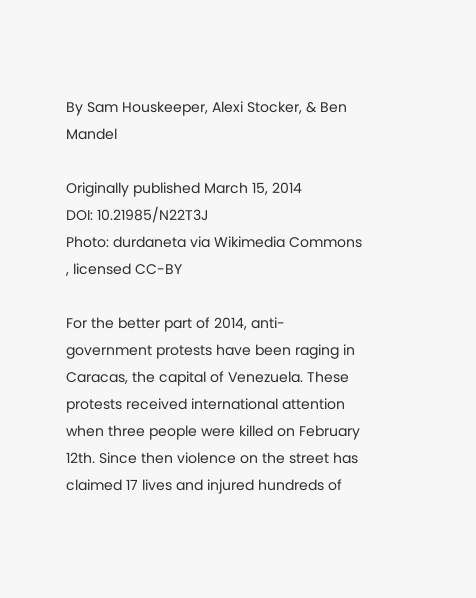By Sam Houskeeper, Alexi Stocker, & Ben Mandel

Originally published March 15, 2014
DOI: 10.21985/N22T3J
Photo: durdaneta via Wikimedia Commons , licensed CC-BY

For the better part of 2014, anti-government protests have been raging in Caracas, the capital of Venezuela. These protests received international attention when three people were killed on February 12th. Since then violence on the street has claimed 17 lives and injured hundreds of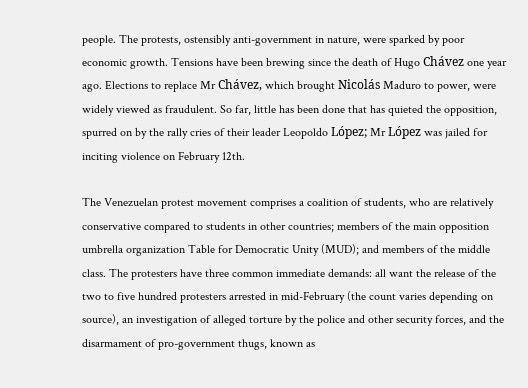people. The protests, ostensibly anti-government in nature, were sparked by poor economic growth. Tensions have been brewing since the death of Hugo Chávez one year ago. Elections to replace Mr Chávez, which brought Nicolás Maduro to power, were widely viewed as fraudulent. So far, little has been done that has quieted the opposition, spurred on by the rally cries of their leader Leopoldo López; Mr López was jailed for inciting violence on February 12th.

The Venezuelan protest movement comprises a coalition of students, who are relatively conservative compared to students in other countries; members of the main opposition umbrella organization Table for Democratic Unity (MUD); and members of the middle class. The protesters have three common immediate demands: all want the release of the two to five hundred protesters arrested in mid-February (the count varies depending on source), an investigation of alleged torture by the police and other security forces, and the disarmament of pro-government thugs, known as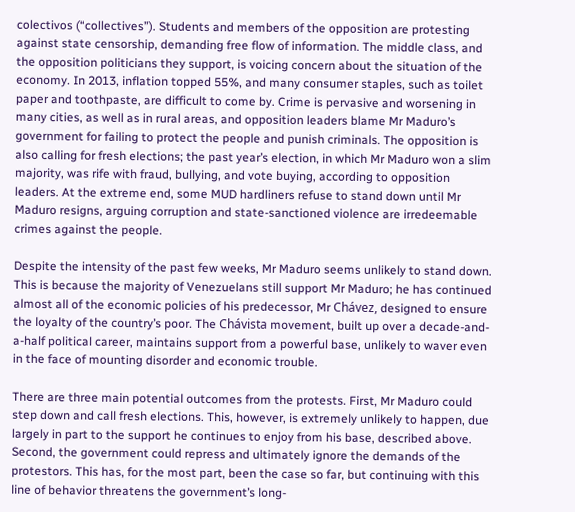colectivos (“collectives”). Students and members of the opposition are protesting against state censorship, demanding free flow of information. The middle class, and the opposition politicians they support, is voicing concern about the situation of the economy. In 2013, inflation topped 55%, and many consumer staples, such as toilet paper and toothpaste, are difficult to come by. Crime is pervasive and worsening in many cities, as well as in rural areas, and opposition leaders blame Mr Maduro’s government for failing to protect the people and punish criminals. The opposition is also calling for fresh elections; the past year’s election, in which Mr Maduro won a slim majority, was rife with fraud, bullying, and vote buying, according to opposition leaders. At the extreme end, some MUD hardliners refuse to stand down until Mr Maduro resigns, arguing corruption and state-sanctioned violence are irredeemable crimes against the people.

Despite the intensity of the past few weeks, Mr Maduro seems unlikely to stand down. This is because the majority of Venezuelans still support Mr Maduro; he has continued almost all of the economic policies of his predecessor, Mr Chávez, designed to ensure the loyalty of the country’s poor. The Chávista movement, built up over a decade-and-a-half political career, maintains support from a powerful base, unlikely to waver even in the face of mounting disorder and economic trouble.

There are three main potential outcomes from the protests. First, Mr Maduro could step down and call fresh elections. This, however, is extremely unlikely to happen, due largely in part to the support he continues to enjoy from his base, described above. Second, the government could repress and ultimately ignore the demands of the protestors. This has, for the most part, been the case so far, but continuing with this line of behavior threatens the government’s long-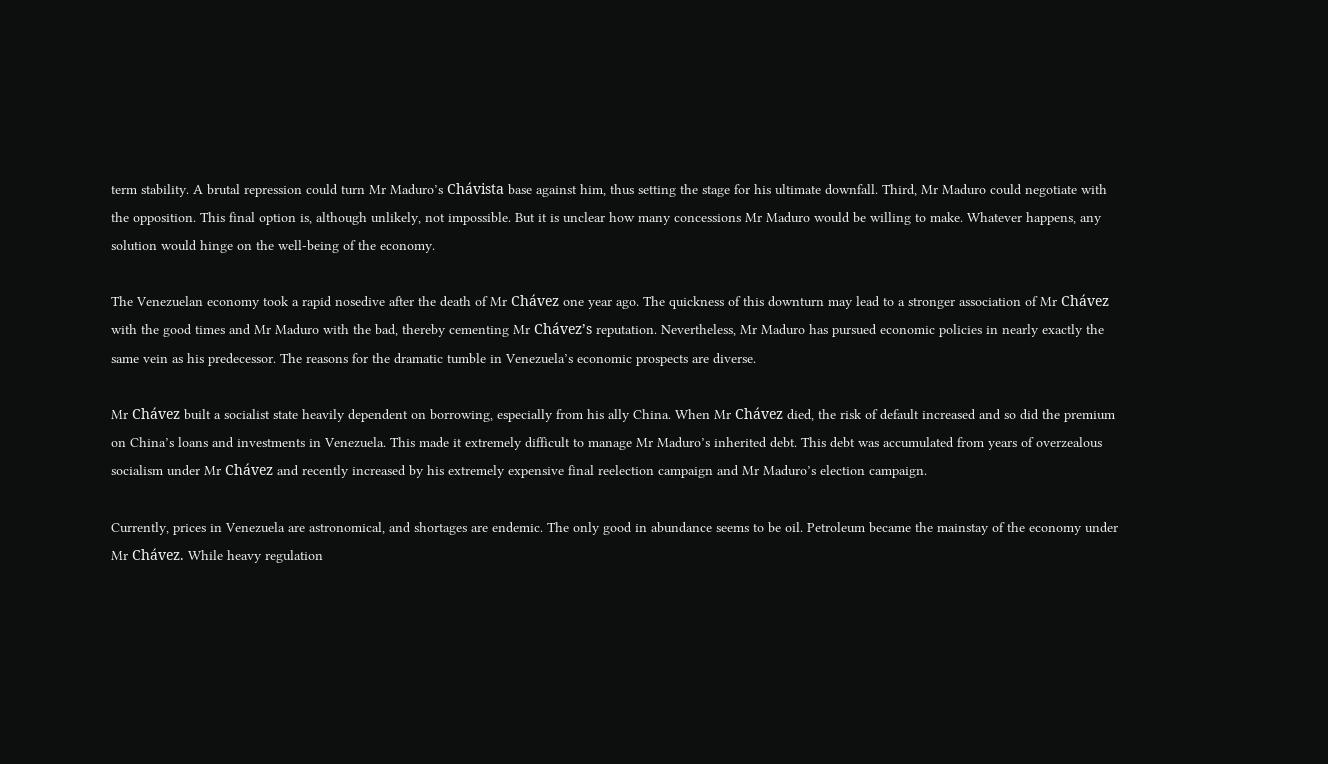term stability. A brutal repression could turn Mr Maduro’s Chávista base against him, thus setting the stage for his ultimate downfall. Third, Mr Maduro could negotiate with the opposition. This final option is, although unlikely, not impossible. But it is unclear how many concessions Mr Maduro would be willing to make. Whatever happens, any solution would hinge on the well-being of the economy.

The Venezuelan economy took a rapid nosedive after the death of Mr Chávez one year ago. The quickness of this downturn may lead to a stronger association of Mr Chávez with the good times and Mr Maduro with the bad, thereby cementing Mr Chávez’s reputation. Nevertheless, Mr Maduro has pursued economic policies in nearly exactly the same vein as his predecessor. The reasons for the dramatic tumble in Venezuela’s economic prospects are diverse.

Mr Chávez built a socialist state heavily dependent on borrowing, especially from his ally China. When Mr Chávez died, the risk of default increased and so did the premium on China’s loans and investments in Venezuela. This made it extremely difficult to manage Mr Maduro’s inherited debt. This debt was accumulated from years of overzealous socialism under Mr Chávez and recently increased by his extremely expensive final reelection campaign and Mr Maduro’s election campaign.

Currently, prices in Venezuela are astronomical, and shortages are endemic. The only good in abundance seems to be oil. Petroleum became the mainstay of the economy under Mr Chávez. While heavy regulation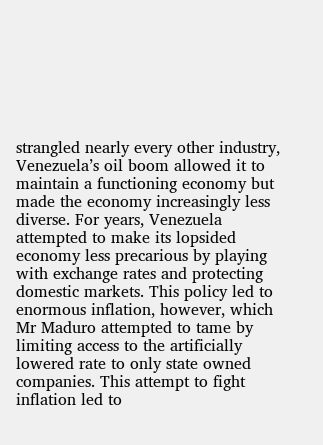strangled nearly every other industry, Venezuela’s oil boom allowed it to maintain a functioning economy but made the economy increasingly less diverse. For years, Venezuela attempted to make its lopsided economy less precarious by playing with exchange rates and protecting domestic markets. This policy led to enormous inflation, however, which Mr Maduro attempted to tame by limiting access to the artificially lowered rate to only state owned companies. This attempt to fight inflation led to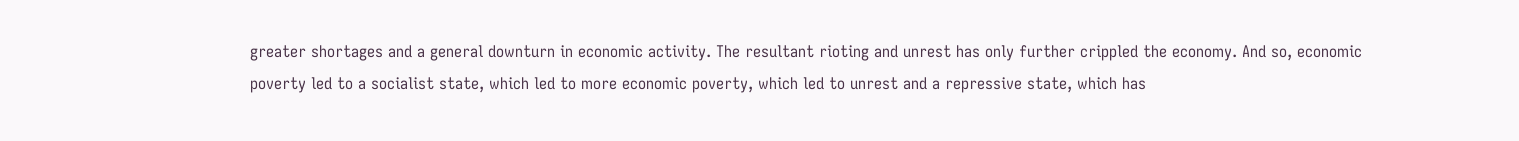greater shortages and a general downturn in economic activity. The resultant rioting and unrest has only further crippled the economy. And so, economic poverty led to a socialist state, which led to more economic poverty, which led to unrest and a repressive state, which has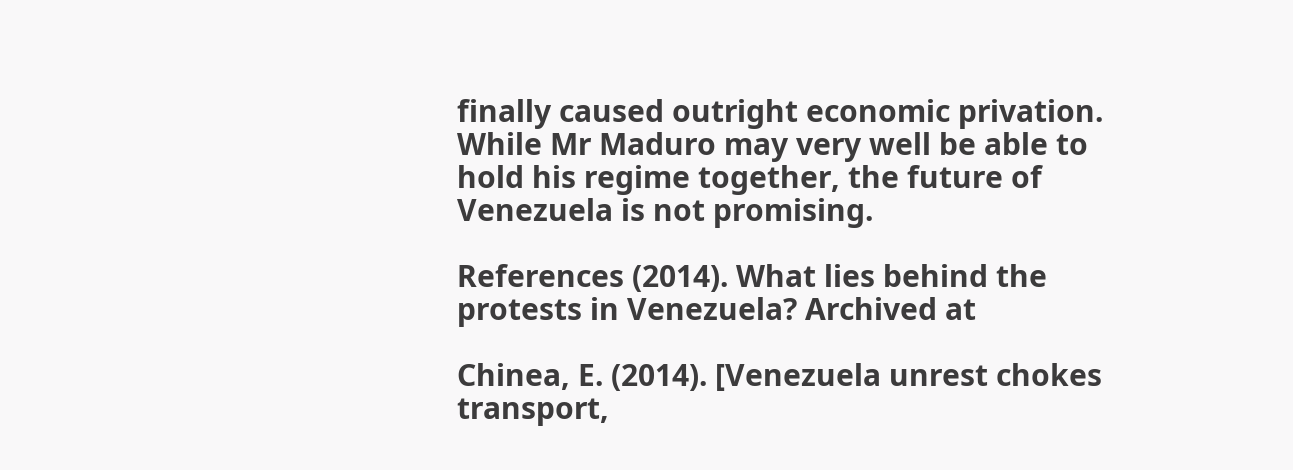finally caused outright economic privation. While Mr Maduro may very well be able to hold his regime together, the future of Venezuela is not promising.

References (2014). What lies behind the protests in Venezuela? Archived at

Chinea, E. (2014). [Venezuela unrest chokes transport,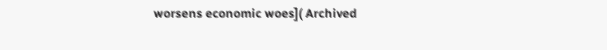worsens economic woes]( Archived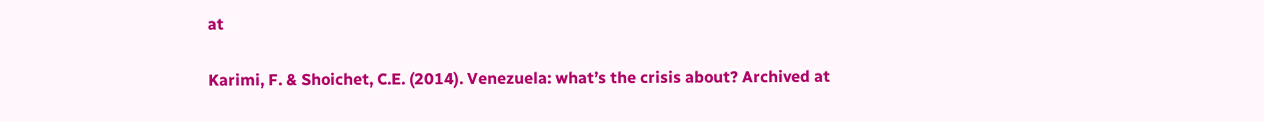at

Karimi, F. & Shoichet, C.E. (2014). Venezuela: what’s the crisis about? Archived at